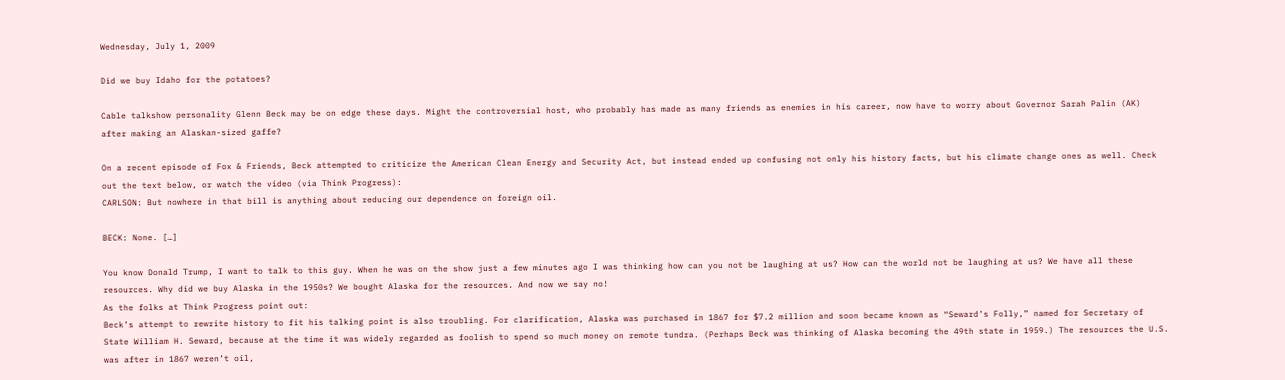Wednesday, July 1, 2009

Did we buy Idaho for the potatoes?

Cable talkshow personality Glenn Beck may be on edge these days. Might the controversial host, who probably has made as many friends as enemies in his career, now have to worry about Governor Sarah Palin (AK) after making an Alaskan-sized gaffe?

On a recent episode of Fox & Friends, Beck attempted to criticize the American Clean Energy and Security Act, but instead ended up confusing not only his history facts, but his climate change ones as well. Check out the text below, or watch the video (via Think Progress):
CARLSON: But nowhere in that bill is anything about reducing our dependence on foreign oil.

BECK: None. […]

You know Donald Trump, I want to talk to this guy. When he was on the show just a few minutes ago I was thinking how can you not be laughing at us? How can the world not be laughing at us? We have all these resources. Why did we buy Alaska in the 1950s? We bought Alaska for the resources. And now we say no!
As the folks at Think Progress point out:
Beck’s attempt to rewrite history to fit his talking point is also troubling. For clarification, Alaska was purchased in 1867 for $7.2 million and soon became known as “Seward’s Folly,” named for Secretary of State William H. Seward, because at the time it was widely regarded as foolish to spend so much money on remote tundra. (Perhaps Beck was thinking of Alaska becoming the 49th state in 1959.) The resources the U.S. was after in 1867 weren’t oil,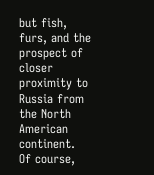but fish, furs, and the prospect of closer proximity to Russia from the North American continent.
Of course,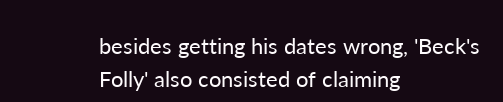besides getting his dates wrong, 'Beck's Folly' also consisted of claiming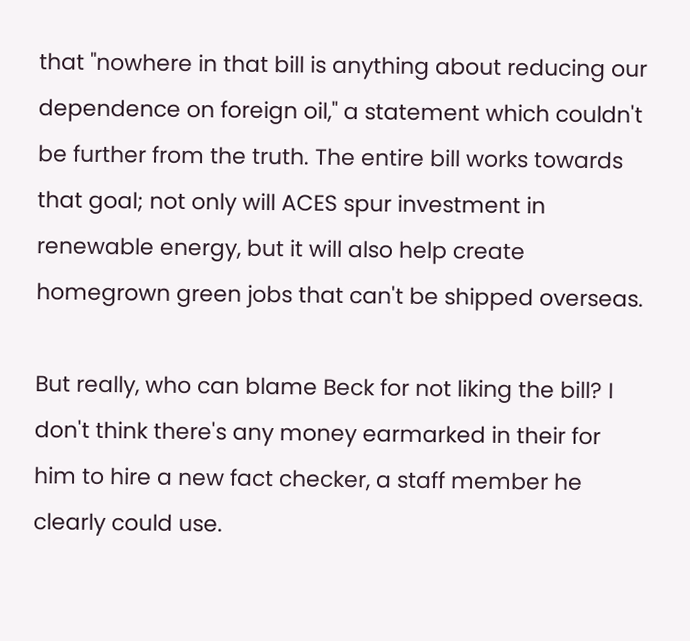that "nowhere in that bill is anything about reducing our dependence on foreign oil," a statement which couldn't be further from the truth. The entire bill works towards that goal; not only will ACES spur investment in renewable energy, but it will also help create homegrown green jobs that can't be shipped overseas.

But really, who can blame Beck for not liking the bill? I don't think there's any money earmarked in their for him to hire a new fact checker, a staff member he clearly could use.